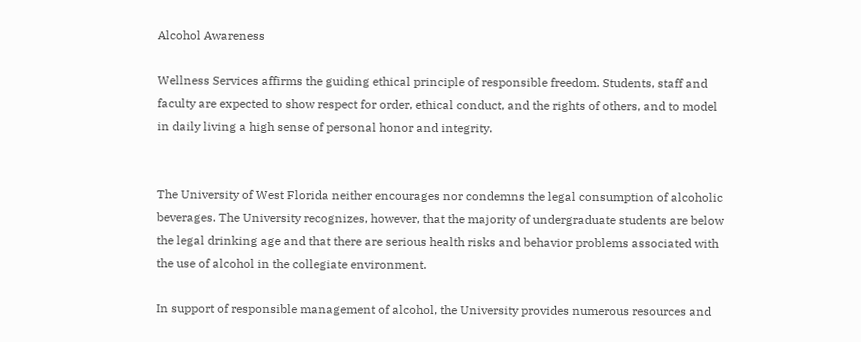Alcohol Awareness

Wellness Services affirms the guiding ethical principle of responsible freedom. Students, staff and faculty are expected to show respect for order, ethical conduct, and the rights of others, and to model in daily living a high sense of personal honor and integrity.


The University of West Florida neither encourages nor condemns the legal consumption of alcoholic beverages. The University recognizes, however, that the majority of undergraduate students are below the legal drinking age and that there are serious health risks and behavior problems associated with the use of alcohol in the collegiate environment.

In support of responsible management of alcohol, the University provides numerous resources and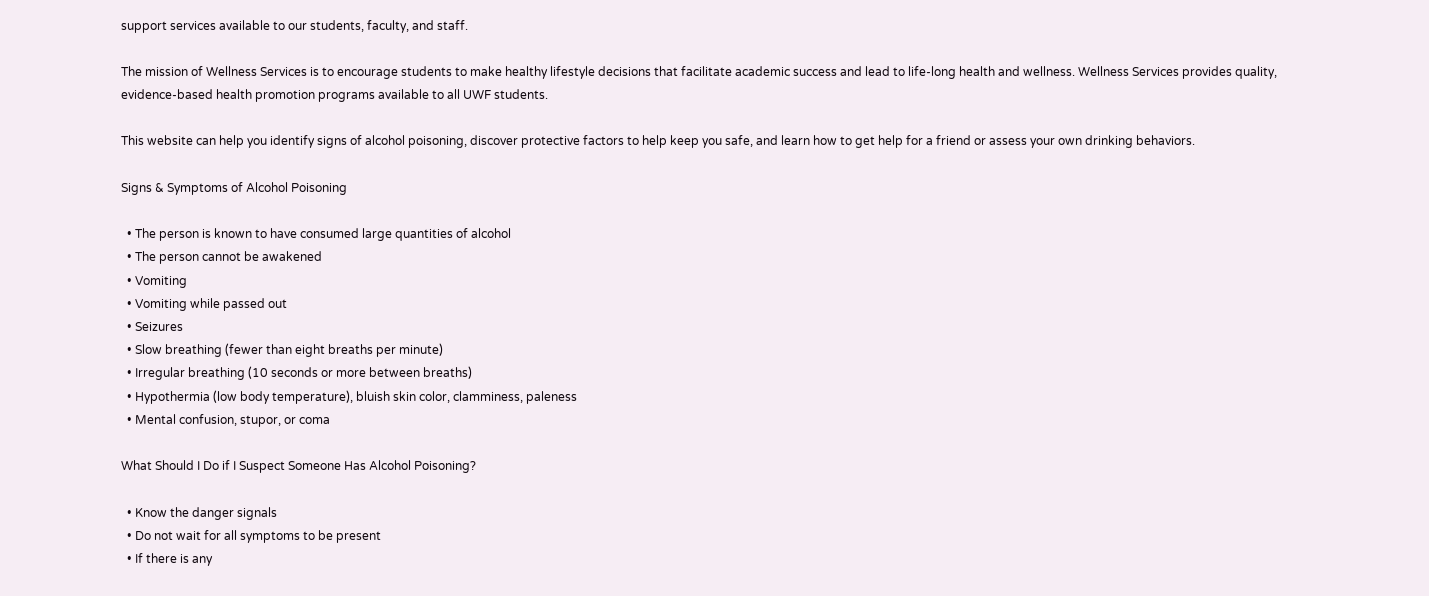support services available to our students, faculty, and staff.

The mission of Wellness Services is to encourage students to make healthy lifestyle decisions that facilitate academic success and lead to life-long health and wellness. Wellness Services provides quality, evidence-based health promotion programs available to all UWF students.

This website can help you identify signs of alcohol poisoning, discover protective factors to help keep you safe, and learn how to get help for a friend or assess your own drinking behaviors.

Signs & Symptoms of Alcohol Poisoning

  • The person is known to have consumed large quantities of alcohol
  • The person cannot be awakened
  • Vomiting
  • Vomiting while passed out
  • Seizures
  • Slow breathing (fewer than eight breaths per minute)
  • Irregular breathing (10 seconds or more between breaths)
  • Hypothermia (low body temperature), bluish skin color, clamminess, paleness
  • Mental confusion, stupor, or coma

What Should I Do if I Suspect Someone Has Alcohol Poisoning?

  • Know the danger signals
  • Do not wait for all symptoms to be present
  • If there is any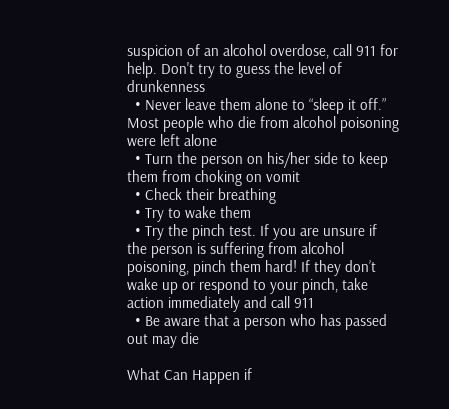suspicion of an alcohol overdose, call 911 for help. Don't try to guess the level of drunkenness
  • Never leave them alone to “sleep it off.” Most people who die from alcohol poisoning were left alone
  • Turn the person on his/her side to keep them from choking on vomit
  • Check their breathing
  • Try to wake them
  • Try the pinch test. If you are unsure if the person is suffering from alcohol poisoning, pinch them hard! If they don’t wake up or respond to your pinch, take action immediately and call 911
  • Be aware that a person who has passed out may die

What Can Happen if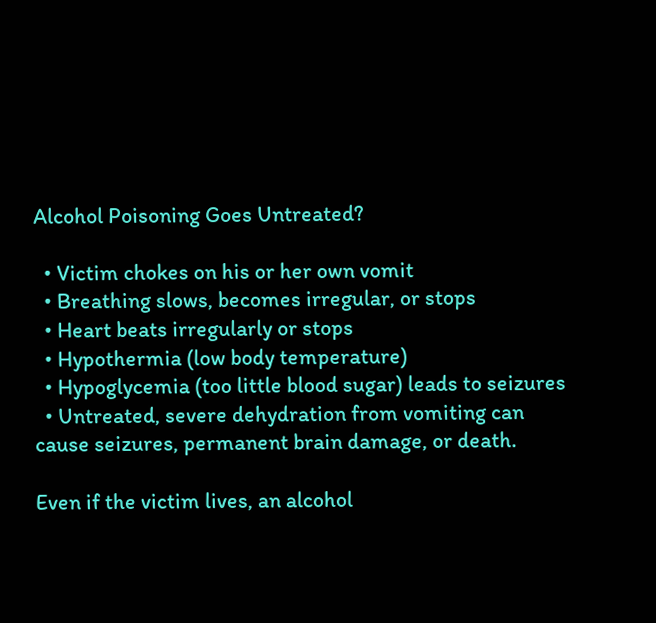Alcohol Poisoning Goes Untreated?

  • Victim chokes on his or her own vomit
  • Breathing slows, becomes irregular, or stops
  • Heart beats irregularly or stops
  • Hypothermia (low body temperature)
  • Hypoglycemia (too little blood sugar) leads to seizures
  • Untreated, severe dehydration from vomiting can cause seizures, permanent brain damage, or death.

Even if the victim lives, an alcohol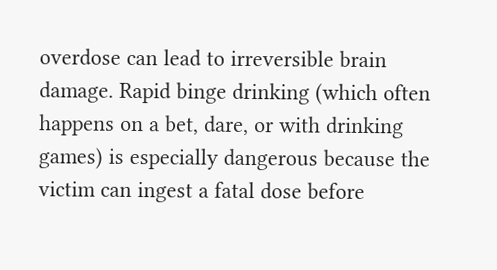overdose can lead to irreversible brain damage. Rapid binge drinking (which often happens on a bet, dare, or with drinking games) is especially dangerous because the victim can ingest a fatal dose before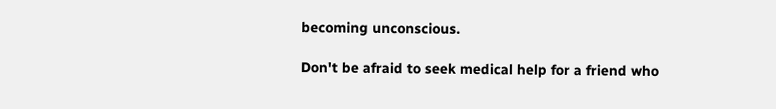becoming unconscious.

Don't be afraid to seek medical help for a friend who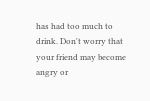has had too much to drink. Don't worry that your friend may become angry or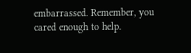embarrassed. Remember, you cared enough to help.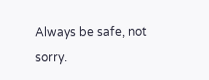Always be safe, not sorry.